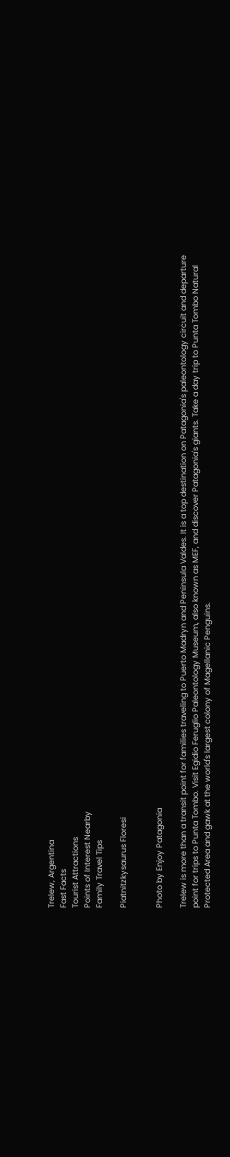Trelew, Argentina
Fast Facts
Tourist Attractions
Points of Interest Nearby
Family Travel Tips

Piatnitzkysaurus Floresi


Photo by Enjoy Patagonia

Trelew is more than a transit point for families traveling to Puerto Madryn and Peninsula Valdes. It is a top destination on Patagonia's paleontology circuit and departure point for trips to Punta Tombo. Visit Egidio Feruglio Paleontology Museum, also known as MEF, and discover Patagonia's giants. Take a day trip to Punta Tombo Natural Protected Area and gawk at the world's largest colony of Magellanic Penguins.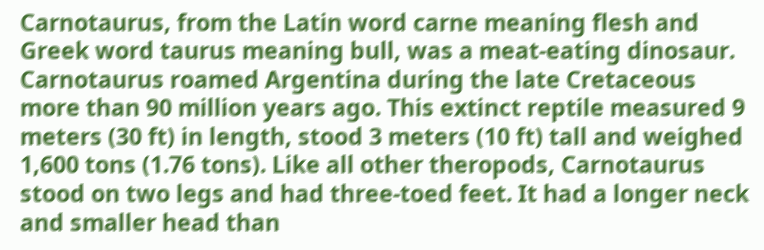Carnotaurus, from the Latin word carne meaning flesh and Greek word taurus meaning bull, was a meat-eating dinosaur. Carnotaurus roamed Argentina during the late Cretaceous more than 90 million years ago. This extinct reptile measured 9 meters (30 ft) in length, stood 3 meters (10 ft) tall and weighed 1,600 tons (1.76 tons). Like all other theropods, Carnotaurus stood on two legs and had three-toed feet. It had a longer neck and smaller head than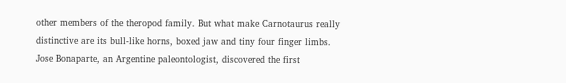other members of the theropod family. But what make Carnotaurus really distinctive are its bull-like horns, boxed jaw and tiny four finger limbs. Jose Bonaparte, an Argentine paleontologist, discovered the first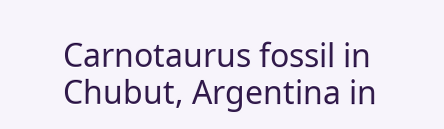Carnotaurus fossil in Chubut, Argentina in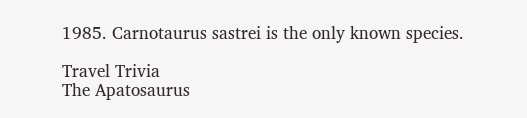1985. Carnotaurus sastrei is the only known species.

Travel Trivia
The Apatosaurus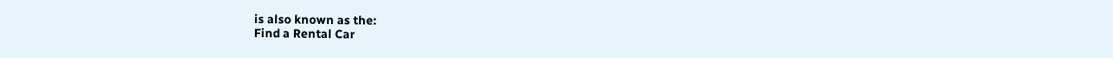is also known as the:
Find a Rental Car